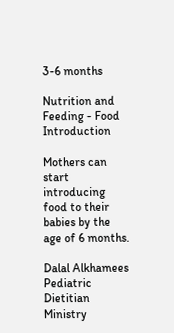3-6 months

Nutrition and Feeding - Food Introduction

Mothers can start introducing food to their babies by the age of 6 months.

Dalal Alkhamees
Pediatric Dietitian
Ministry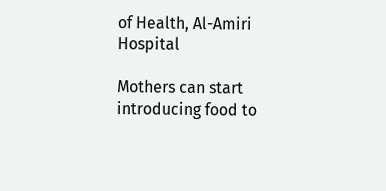of Health, Al-Amiri Hospital

Mothers can start introducing food to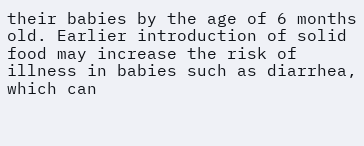their babies by the age of 6 months old. Earlier introduction of solid food may increase the risk of illness in babies such as diarrhea, which can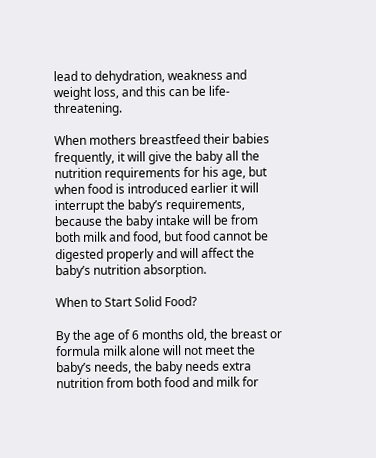lead to dehydration, weakness and weight loss, and this can be life-threatening.

When mothers breastfeed their babies frequently, it will give the baby all the nutrition requirements for his age, but when food is introduced earlier it will interrupt the baby’s requirements, because the baby intake will be from both milk and food, but food cannot be digested properly and will affect the baby’s nutrition absorption.

When to Start Solid Food?

By the age of 6 months old, the breast or formula milk alone will not meet the baby’s needs, the baby needs extra nutrition from both food and milk for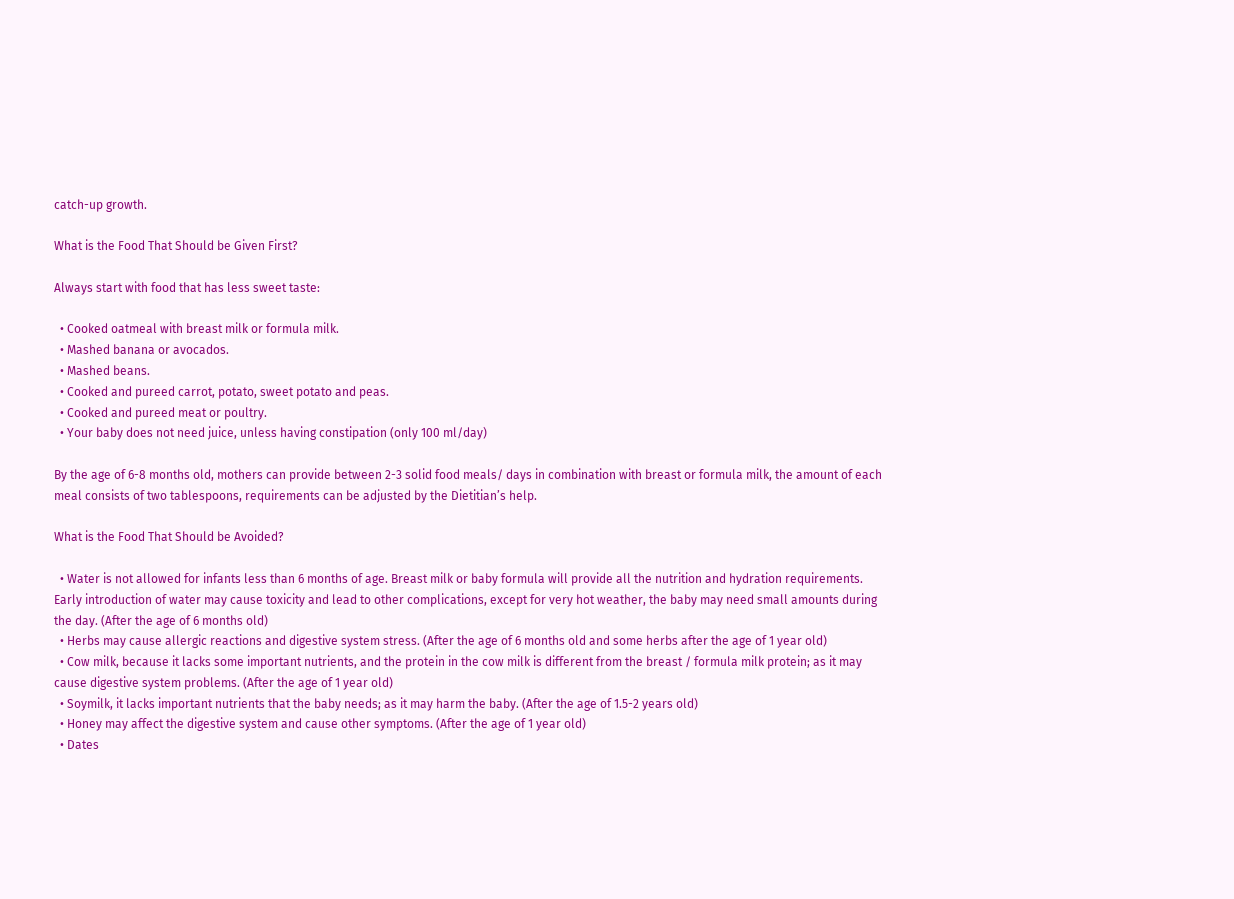catch-up growth.

What is the Food That Should be Given First?

Always start with food that has less sweet taste:

  • Cooked oatmeal with breast milk or formula milk.
  • Mashed banana or avocados.
  • Mashed beans.
  • Cooked and pureed carrot, potato, sweet potato and peas.
  • Cooked and pureed meat or poultry.
  • Your baby does not need juice, unless having constipation (only 100 ml/day)

By the age of 6-8 months old, mothers can provide between 2-3 solid food meals/ days in combination with breast or formula milk, the amount of each meal consists of two tablespoons, requirements can be adjusted by the Dietitian’s help.

What is the Food That Should be Avoided?

  • Water is not allowed for infants less than 6 months of age. Breast milk or baby formula will provide all the nutrition and hydration requirements. Early introduction of water may cause toxicity and lead to other complications, except for very hot weather, the baby may need small amounts during the day. (After the age of 6 months old)
  • Herbs may cause allergic reactions and digestive system stress. (After the age of 6 months old and some herbs after the age of 1 year old)
  • Cow milk, because it lacks some important nutrients, and the protein in the cow milk is different from the breast / formula milk protein; as it may cause digestive system problems. (After the age of 1 year old)
  • Soymilk, it lacks important nutrients that the baby needs; as it may harm the baby. (After the age of 1.5-2 years old)
  • Honey may affect the digestive system and cause other symptoms. (After the age of 1 year old)
  • Dates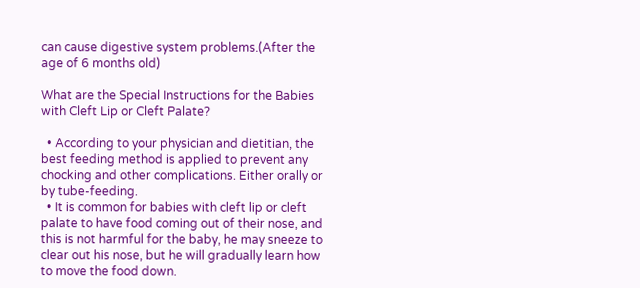can cause digestive system problems.(After the age of 6 months old)

What are the Special Instructions for the Babies with Cleft Lip or Cleft Palate?

  • According to your physician and dietitian, the best feeding method is applied to prevent any chocking and other complications. Either orally or by tube-feeding.
  • It is common for babies with cleft lip or cleft palate to have food coming out of their nose, and this is not harmful for the baby, he may sneeze to clear out his nose, but he will gradually learn how to move the food down.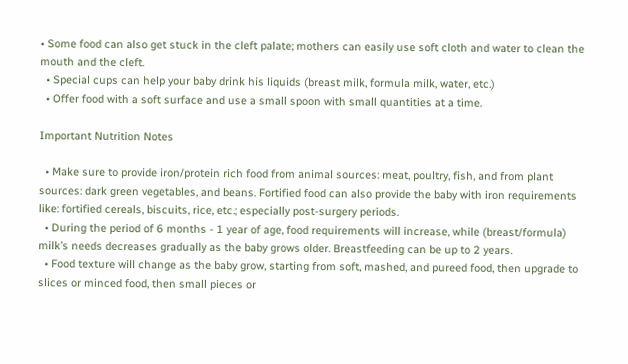• Some food can also get stuck in the cleft palate; mothers can easily use soft cloth and water to clean the mouth and the cleft.
  • Special cups can help your baby drink his liquids (breast milk, formula milk, water, etc.)
  • Offer food with a soft surface and use a small spoon with small quantities at a time.

Important Nutrition Notes

  • Make sure to provide iron/protein rich food from animal sources: meat, poultry, fish, and from plant sources: dark green vegetables, and beans. Fortified food can also provide the baby with iron requirements like: fortified cereals, biscuits, rice, etc.; especially post-surgery periods.
  • During the period of 6 months - 1 year of age, food requirements will increase, while (breast/formula) milk’s needs decreases gradually as the baby grows older. Breastfeeding can be up to 2 years.
  • Food texture will change as the baby grow, starting from soft, mashed, and pureed food, then upgrade to slices or minced food, then small pieces or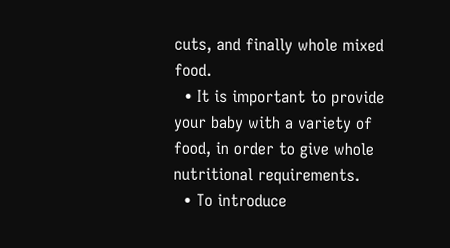cuts, and finally whole mixed food.
  • It is important to provide your baby with a variety of food, in order to give whole nutritional requirements.
  • To introduce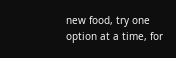new food, try one option at a time, for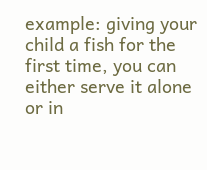example: giving your child a fish for the first time, you can either serve it alone or in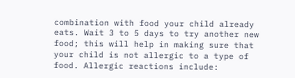combination with food your child already eats. Wait 3 to 5 days to try another new food; this will help in making sure that your child is not allergic to a type of food. Allergic reactions include: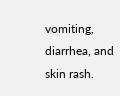vomiting, diarrhea, and skin rash.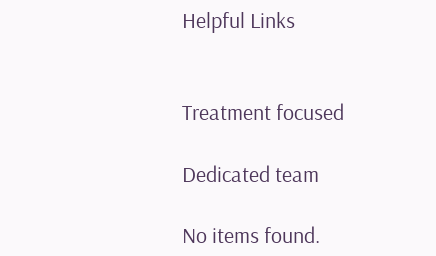Helpful Links


Treatment focused

Dedicated team

No items found.